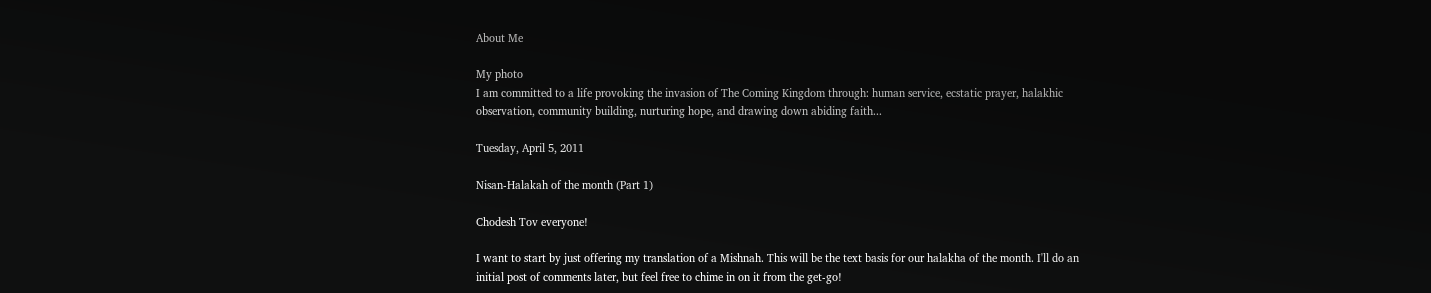About Me

My photo
I am committed to a life provoking the invasion of The Coming Kingdom through: human service, ecstatic prayer, halakhic observation, community building, nurturing hope, and drawing down abiding faith...

Tuesday, April 5, 2011

Nisan-Halakah of the month (Part 1)

Chodesh Tov everyone!

I want to start by just offering my translation of a Mishnah. This will be the text basis for our halakha of the month. I'll do an initial post of comments later, but feel free to chime in on it from the get-go!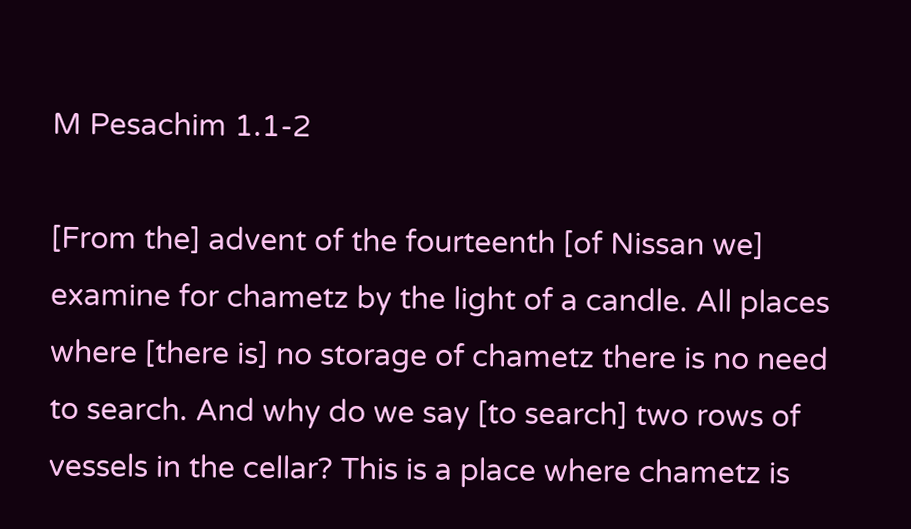M Pesachim 1.1-2

[From the] advent of the fourteenth [of Nissan we] examine for chametz by the light of a candle. All places where [there is] no storage of chametz there is no need to search. And why do we say [to search] two rows of vessels in the cellar? This is a place where chametz is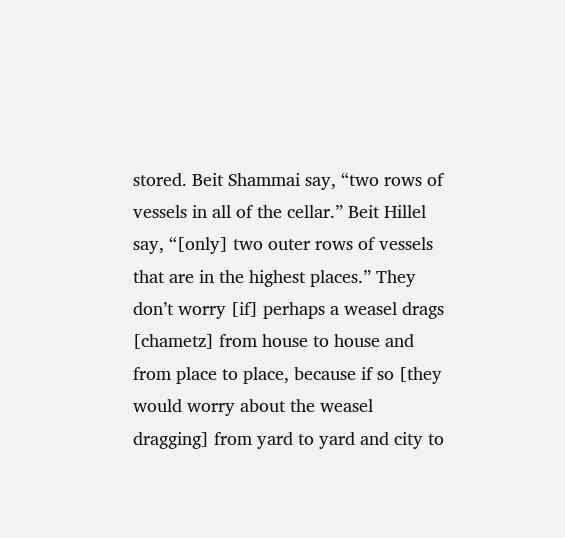stored. Beit Shammai say, “two rows of vessels in all of the cellar.” Beit Hillel say, “[only] two outer rows of vessels that are in the highest places.” They don’t worry [if] perhaps a weasel drags [chametz] from house to house and from place to place, because if so [they would worry about the weasel dragging] from yard to yard and city to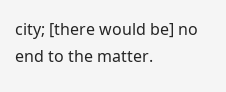city; [there would be] no end to the matter.